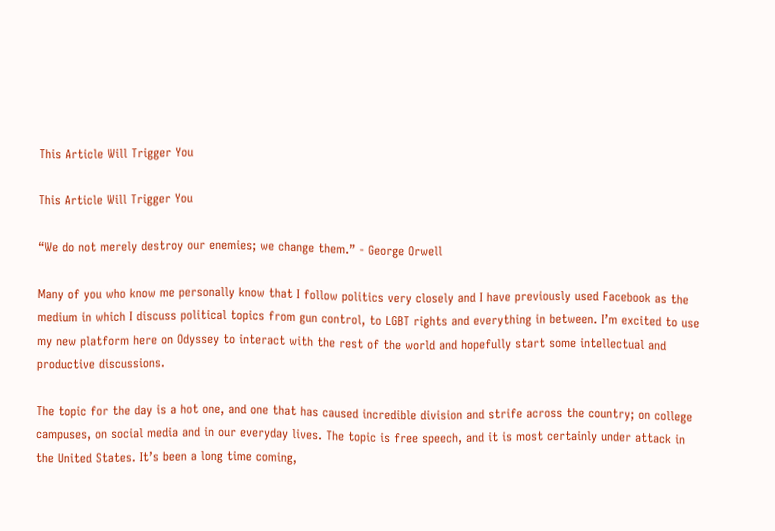This Article Will Trigger You

This Article Will Trigger You

“We do not merely destroy our enemies; we change them.” - George Orwell

Many of you who know me personally know that I follow politics very closely and I have previously used Facebook as the medium in which I discuss political topics from gun control, to LGBT rights and everything in between. I’m excited to use my new platform here on Odyssey to interact with the rest of the world and hopefully start some intellectual and productive discussions.

The topic for the day is a hot one, and one that has caused incredible division and strife across the country; on college campuses, on social media and in our everyday lives. The topic is free speech, and it is most certainly under attack in the United States. It’s been a long time coming,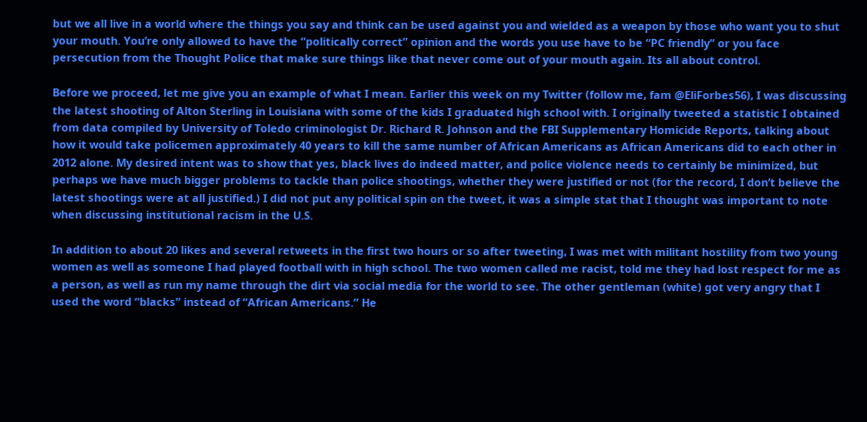but we all live in a world where the things you say and think can be used against you and wielded as a weapon by those who want you to shut your mouth. You’re only allowed to have the “politically correct” opinion and the words you use have to be “PC friendly” or you face persecution from the Thought Police that make sure things like that never come out of your mouth again. Its all about control.

Before we proceed, let me give you an example of what I mean. Earlier this week on my Twitter (follow me, fam @EliForbes56), I was discussing the latest shooting of Alton Sterling in Louisiana with some of the kids I graduated high school with. I originally tweeted a statistic I obtained from data compiled by University of Toledo criminologist Dr. Richard R. Johnson and the FBI Supplementary Homicide Reports, talking about how it would take policemen approximately 40 years to kill the same number of African Americans as African Americans did to each other in 2012 alone. My desired intent was to show that yes, black lives do indeed matter, and police violence needs to certainly be minimized, but perhaps we have much bigger problems to tackle than police shootings, whether they were justified or not (for the record, I don’t believe the latest shootings were at all justified.) I did not put any political spin on the tweet, it was a simple stat that I thought was important to note when discussing institutional racism in the U.S.

In addition to about 20 likes and several retweets in the first two hours or so after tweeting, I was met with militant hostility from two young women as well as someone I had played football with in high school. The two women called me racist, told me they had lost respect for me as a person, as well as run my name through the dirt via social media for the world to see. The other gentleman (white) got very angry that I used the word “blacks” instead of “African Americans.” He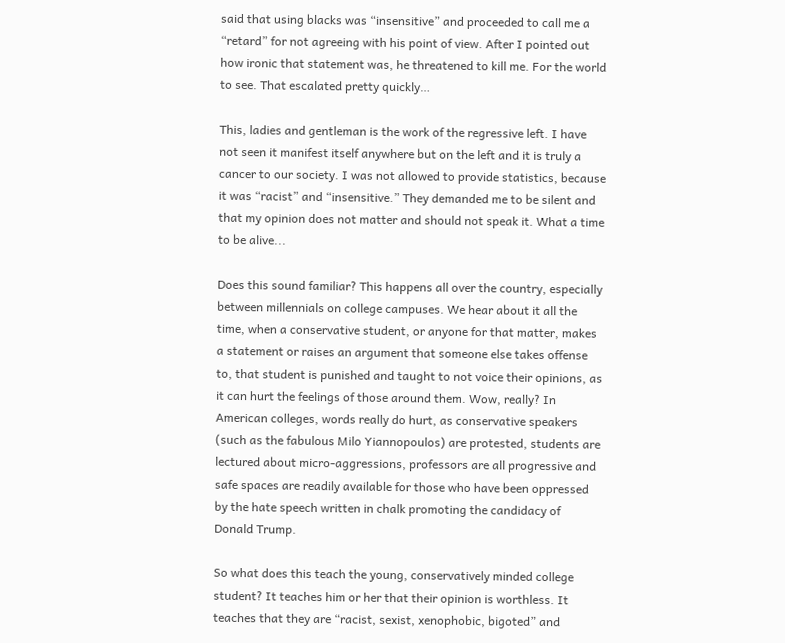said that using blacks was “insensitive” and proceeded to call me a “retard” for not agreeing with his point of view. After I pointed out how ironic that statement was, he threatened to kill me. For the world to see. That escalated pretty quickly…

This, ladies and gentleman is the work of the regressive left. I have not seen it manifest itself anywhere but on the left and it is truly a cancer to our society. I was not allowed to provide statistics, because it was “racist” and “insensitive.” They demanded me to be silent and that my opinion does not matter and should not speak it. What a time to be alive...

Does this sound familiar? This happens all over the country, especially between millennials on college campuses. We hear about it all the time, when a conservative student, or anyone for that matter, makes a statement or raises an argument that someone else takes offense to, that student is punished and taught to not voice their opinions, as it can hurt the feelings of those around them. Wow, really? In American colleges, words really do hurt, as conservative speakers (such as the fabulous Milo Yiannopoulos) are protested, students are lectured about micro-aggressions, professors are all progressive and safe spaces are readily available for those who have been oppressed by the hate speech written in chalk promoting the candidacy of Donald Trump.

So what does this teach the young, conservatively minded college student? It teaches him or her that their opinion is worthless. It teaches that they are “racist, sexist, xenophobic, bigoted” and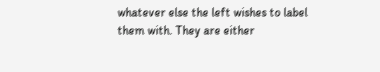whatever else the left wishes to label them with. They are either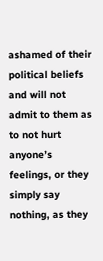ashamed of their political beliefs and will not admit to them as to not hurt anyone’s feelings, or they simply say nothing, as they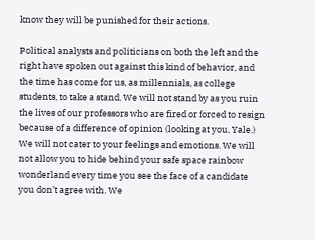know they will be punished for their actions.

Political analysts and politicians on both the left and the right have spoken out against this kind of behavior, and the time has come for us, as millennials, as college students, to take a stand. We will not stand by as you ruin the lives of our professors who are fired or forced to resign because of a difference of opinion (looking at you, Yale.) We will not cater to your feelings and emotions. We will not allow you to hide behind your safe space rainbow wonderland every time you see the face of a candidate you don’t agree with. We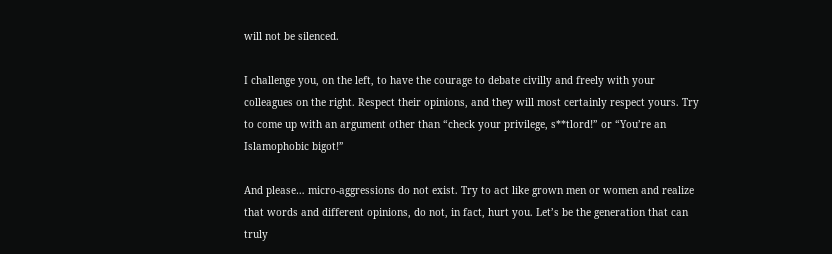will not be silenced.

I challenge you, on the left, to have the courage to debate civilly and freely with your colleagues on the right. Respect their opinions, and they will most certainly respect yours. Try to come up with an argument other than “check your privilege, s**tlord!” or “You’re an Islamophobic bigot!”

And please… micro-aggressions do not exist. Try to act like grown men or women and realize that words and different opinions, do not, in fact, hurt you. Let’s be the generation that can truly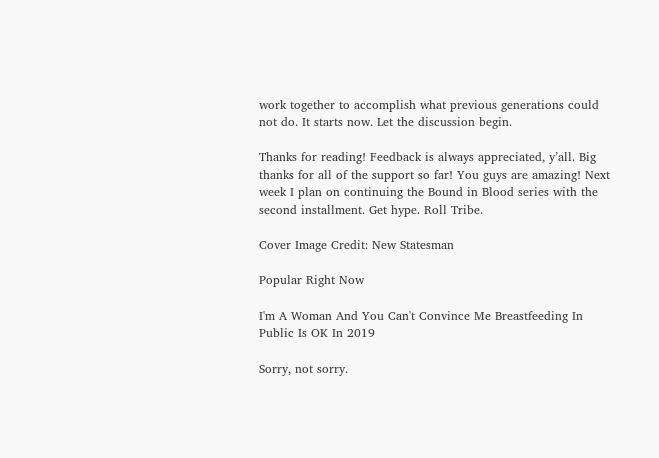work together to accomplish what previous generations could not do. It starts now. Let the discussion begin.

Thanks for reading! Feedback is always appreciated, y’all. Big thanks for all of the support so far! You guys are amazing! Next week I plan on continuing the Bound in Blood series with the second installment. Get hype. Roll Tribe.

Cover Image Credit: New Statesman

Popular Right Now

I'm A Woman And You Can't Convince Me Breastfeeding In Public Is OK In 2019

Sorry, not sorry.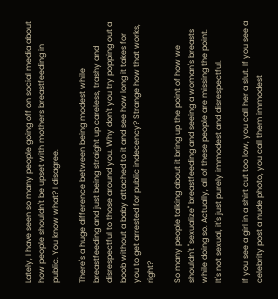Lately, I have seen so many people going off on social media about how people shouldn't be upset with mothers breastfeeding in public. You know what? I disagree.

There's a huge difference between being modest while breastfeeding and just being straight up careless, trashy and disrespectful to those around you. Why don't you try popping out a boob without a baby attached to it and see how long it takes for you to get arrested for public indecency? Strange how that works, right?

So many people talking about it bring up the point of how we shouldn't "sexualize" breastfeeding and seeing a woman's breasts while doing so. Actually, all of these people are missing the point. It's not sexual, it's just purely immodest and disrespectful.

If you see a girl in a shirt cut too low, you call her a slut. If you see a celebrity post a nude photo, you call them immodest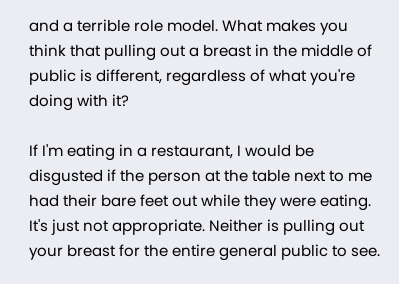and a terrible role model. What makes you think that pulling out a breast in the middle of public is different, regardless of what you're doing with it?

If I'm eating in a restaurant, I would be disgusted if the person at the table next to me had their bare feet out while they were eating. It's just not appropriate. Neither is pulling out your breast for the entire general public to see.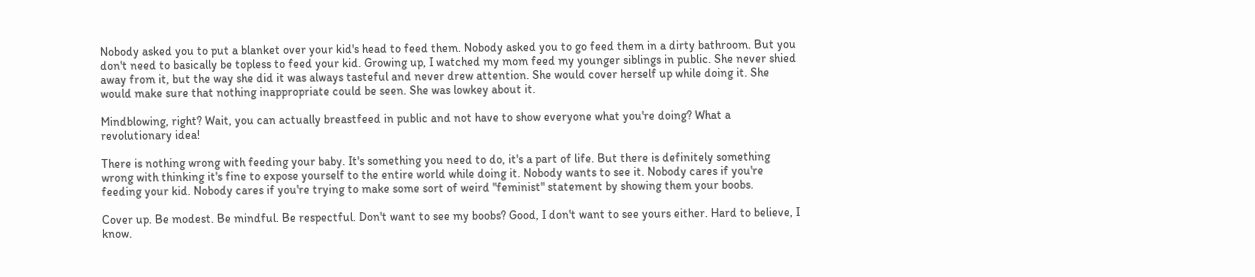Nobody asked you to put a blanket over your kid's head to feed them. Nobody asked you to go feed them in a dirty bathroom. But you don't need to basically be topless to feed your kid. Growing up, I watched my mom feed my younger siblings in public. She never shied away from it, but the way she did it was always tasteful and never drew attention. She would cover herself up while doing it. She would make sure that nothing inappropriate could be seen. She was lowkey about it.

Mindblowing, right? Wait, you can actually breastfeed in public and not have to show everyone what you're doing? What a revolutionary idea!

There is nothing wrong with feeding your baby. It's something you need to do, it's a part of life. But there is definitely something wrong with thinking it's fine to expose yourself to the entire world while doing it. Nobody wants to see it. Nobody cares if you're feeding your kid. Nobody cares if you're trying to make some sort of weird "feminist" statement by showing them your boobs.

Cover up. Be modest. Be mindful. Be respectful. Don't want to see my boobs? Good, I don't want to see yours either. Hard to believe, I know.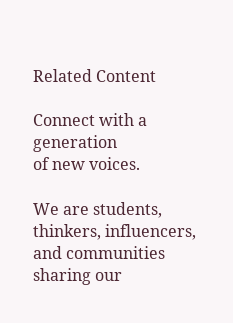Related Content

Connect with a generation
of new voices.

We are students, thinkers, influencers, and communities sharing our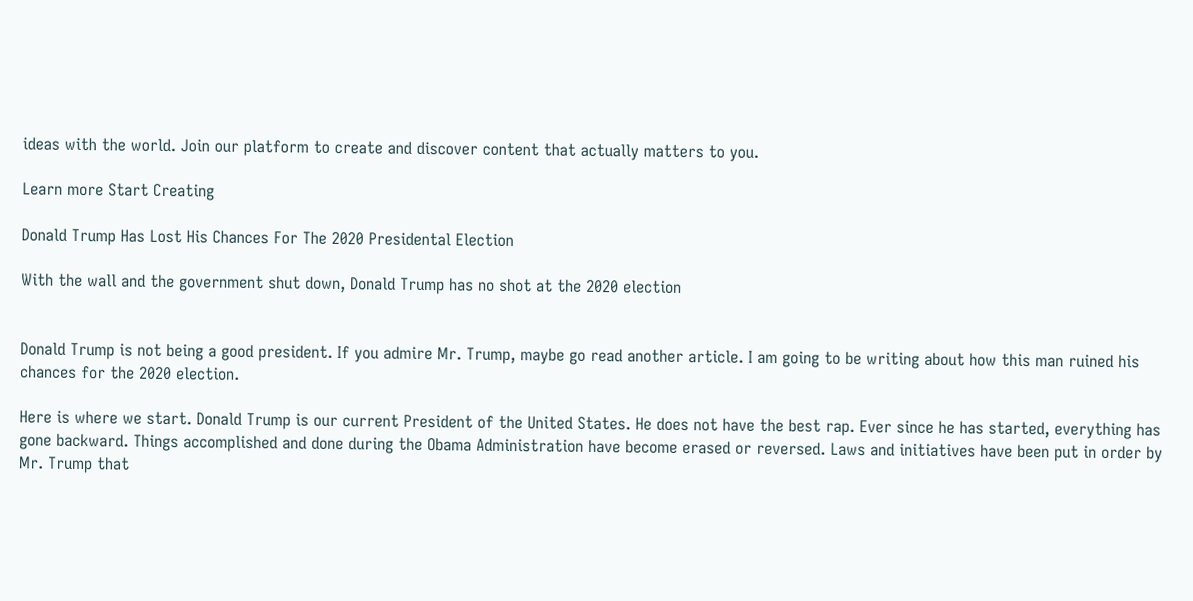ideas with the world. Join our platform to create and discover content that actually matters to you.

Learn more Start Creating

Donald Trump Has Lost His Chances For The 2020 Presidental Election

With the wall and the government shut down, Donald Trump has no shot at the 2020 election


Donald Trump is not being a good president. If you admire Mr. Trump, maybe go read another article. I am going to be writing about how this man ruined his chances for the 2020 election.

Here is where we start. Donald Trump is our current President of the United States. He does not have the best rap. Ever since he has started, everything has gone backward. Things accomplished and done during the Obama Administration have become erased or reversed. Laws and initiatives have been put in order by Mr. Trump that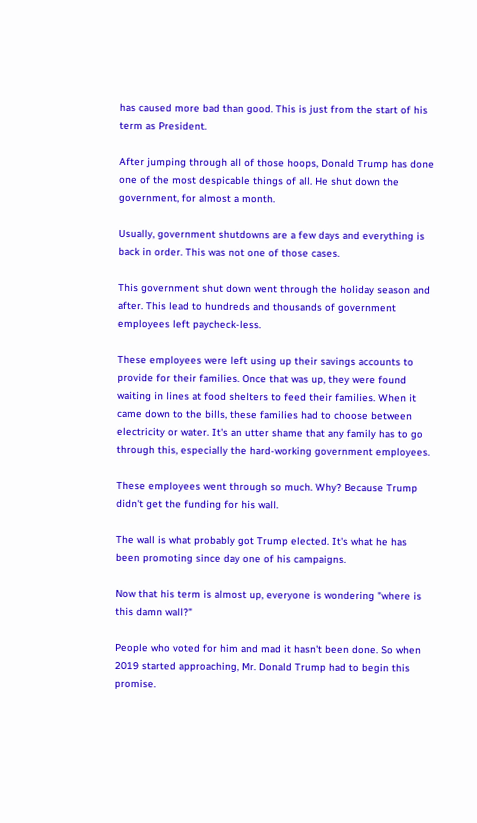has caused more bad than good. This is just from the start of his term as President.

After jumping through all of those hoops, Donald Trump has done one of the most despicable things of all. He shut down the government, for almost a month.

Usually, government shutdowns are a few days and everything is back in order. This was not one of those cases.

This government shut down went through the holiday season and after. This lead to hundreds and thousands of government employees left paycheck-less.

These employees were left using up their savings accounts to provide for their families. Once that was up, they were found waiting in lines at food shelters to feed their families. When it came down to the bills, these families had to choose between electricity or water. It's an utter shame that any family has to go through this, especially the hard-working government employees.

These employees went through so much. Why? Because Trump didn't get the funding for his wall.

The wall is what probably got Trump elected. It's what he has been promoting since day one of his campaigns.

Now that his term is almost up, everyone is wondering "where is this damn wall?"

People who voted for him and mad it hasn't been done. So when 2019 started approaching, Mr. Donald Trump had to begin this promise.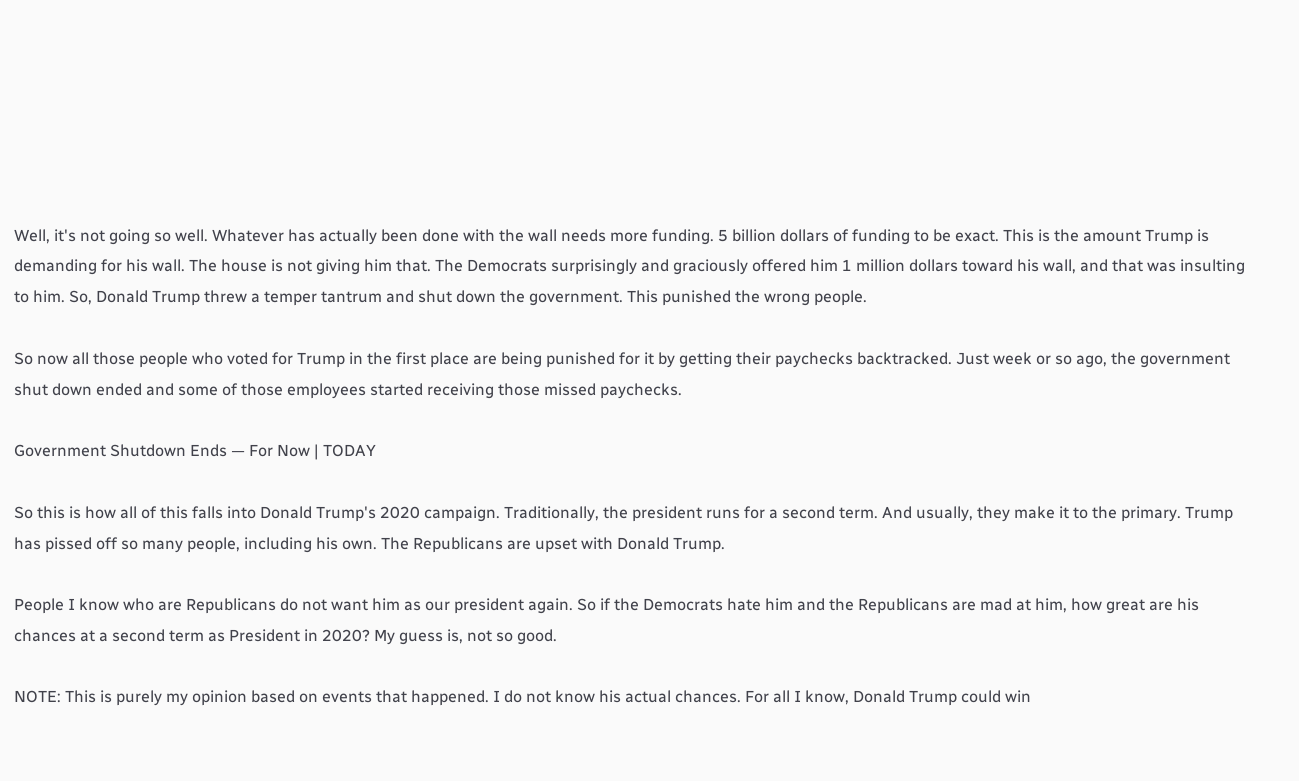Well, it's not going so well. Whatever has actually been done with the wall needs more funding. 5 billion dollars of funding to be exact. This is the amount Trump is demanding for his wall. The house is not giving him that. The Democrats surprisingly and graciously offered him 1 million dollars toward his wall, and that was insulting to him. So, Donald Trump threw a temper tantrum and shut down the government. This punished the wrong people.

So now all those people who voted for Trump in the first place are being punished for it by getting their paychecks backtracked. Just week or so ago, the government shut down ended and some of those employees started receiving those missed paychecks.

Government Shutdown Ends — For Now | TODAY

So this is how all of this falls into Donald Trump's 2020 campaign. Traditionally, the president runs for a second term. And usually, they make it to the primary. Trump has pissed off so many people, including his own. The Republicans are upset with Donald Trump.

People I know who are Republicans do not want him as our president again. So if the Democrats hate him and the Republicans are mad at him, how great are his chances at a second term as President in 2020? My guess is, not so good.

NOTE: This is purely my opinion based on events that happened. I do not know his actual chances. For all I know, Donald Trump could win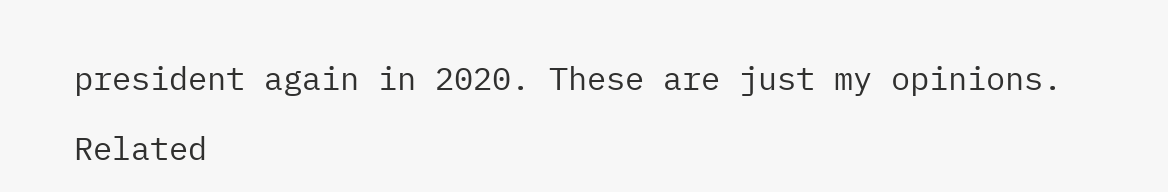president again in 2020. These are just my opinions.

Related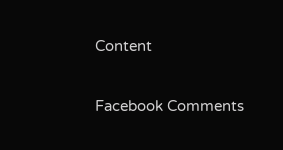Content

Facebook Comments